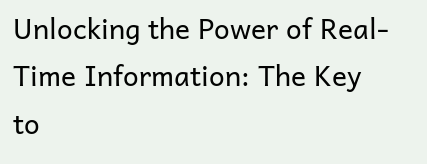Unlocking the Power of Real-Time Information: The Key to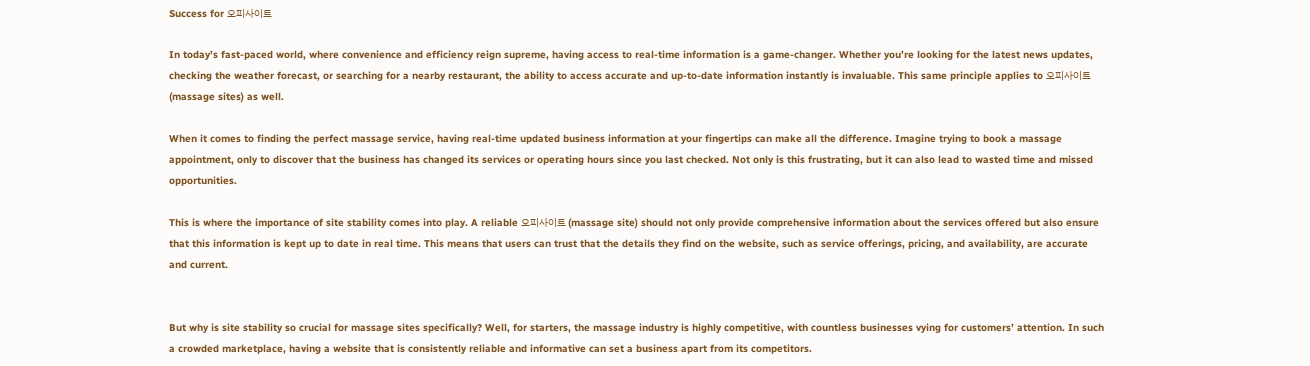Success for 오피사이트

In today’s fast-paced world, where convenience and efficiency reign supreme, having access to real-time information is a game-changer. Whether you’re looking for the latest news updates, checking the weather forecast, or searching for a nearby restaurant, the ability to access accurate and up-to-date information instantly is invaluable. This same principle applies to 오피사이트 (massage sites) as well.

When it comes to finding the perfect massage service, having real-time updated business information at your fingertips can make all the difference. Imagine trying to book a massage appointment, only to discover that the business has changed its services or operating hours since you last checked. Not only is this frustrating, but it can also lead to wasted time and missed opportunities.

This is where the importance of site stability comes into play. A reliable 오피사이트 (massage site) should not only provide comprehensive information about the services offered but also ensure that this information is kept up to date in real time. This means that users can trust that the details they find on the website, such as service offerings, pricing, and availability, are accurate and current.


But why is site stability so crucial for massage sites specifically? Well, for starters, the massage industry is highly competitive, with countless businesses vying for customers’ attention. In such a crowded marketplace, having a website that is consistently reliable and informative can set a business apart from its competitors.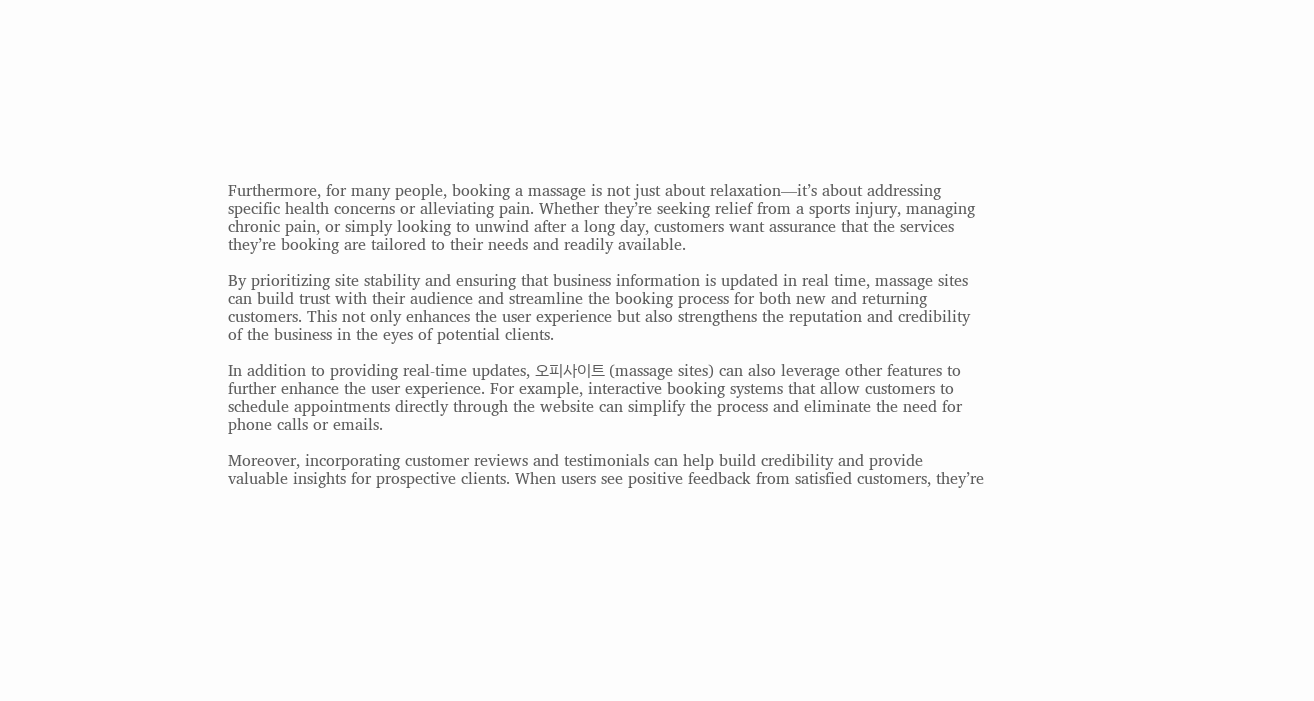Furthermore, for many people, booking a massage is not just about relaxation—it’s about addressing specific health concerns or alleviating pain. Whether they’re seeking relief from a sports injury, managing chronic pain, or simply looking to unwind after a long day, customers want assurance that the services they’re booking are tailored to their needs and readily available.

By prioritizing site stability and ensuring that business information is updated in real time, massage sites can build trust with their audience and streamline the booking process for both new and returning customers. This not only enhances the user experience but also strengthens the reputation and credibility of the business in the eyes of potential clients.

In addition to providing real-time updates, 오피사이트 (massage sites) can also leverage other features to further enhance the user experience. For example, interactive booking systems that allow customers to schedule appointments directly through the website can simplify the process and eliminate the need for phone calls or emails.

Moreover, incorporating customer reviews and testimonials can help build credibility and provide valuable insights for prospective clients. When users see positive feedback from satisfied customers, they’re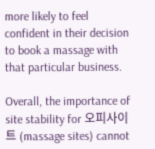more likely to feel confident in their decision to book a massage with that particular business.

Overall, the importance of site stability for 오피사이트 (massage sites) cannot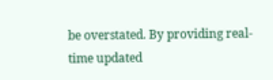be overstated. By providing real-time updated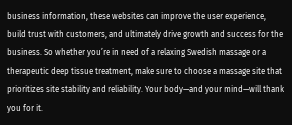business information, these websites can improve the user experience, build trust with customers, and ultimately drive growth and success for the business. So whether you’re in need of a relaxing Swedish massage or a therapeutic deep tissue treatment, make sure to choose a massage site that prioritizes site stability and reliability. Your body—and your mind—will thank you for it.